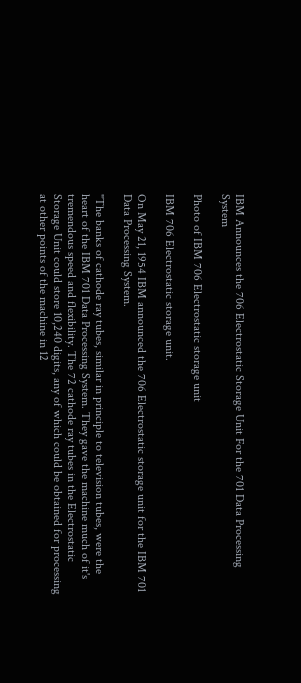IBM Announces the 706 Electrostatic Storage Unit For the 701 Data Processing System

Photo of IBM 706 Electrostatic storage unit

IBM 706 Electrostatic storage unit.

On May 21, 1954 IBM announced the 706 Electrostatic storage unit for the IBM 701 Data Processing System.

"The banks of cathode ray tubes, similar in principle to television tubes, were the heart of the IBM 701 Data Processing System. They gave the machine much of it's tremendous speed and flexibility. The 72 cathode ray tubes in the Electrostatic Storage Unit could store 10,240 digits, any of which could be obtained for processing at other points of the machine in 12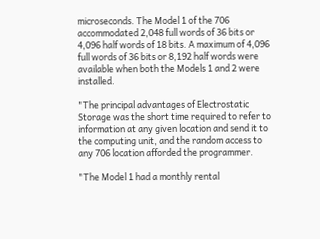microseconds. The Model 1 of the 706 accommodated 2,048 full words of 36 bits or 4,096 half words of 18 bits. A maximum of 4,096 full words of 36 bits or 8,192 half words were available when both the Models 1 and 2 were installed.

"The principal advantages of Electrostatic Storage was the short time required to refer to information at any given location and send it to the computing unit, and the random access to any 706 location afforded the programmer.

"The Model 1 had a monthly rental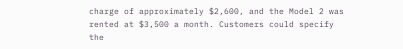charge of approximately $2,600, and the Model 2 was rented at $3,500 a month. Customers could specify the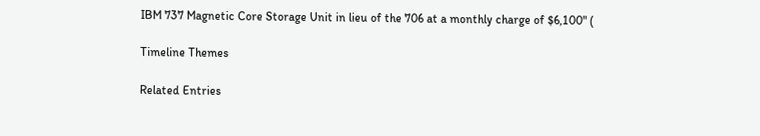IBM 737 Magnetic Core Storage Unit in lieu of the 706 at a monthly charge of $6,100" (

Timeline Themes

Related Entries